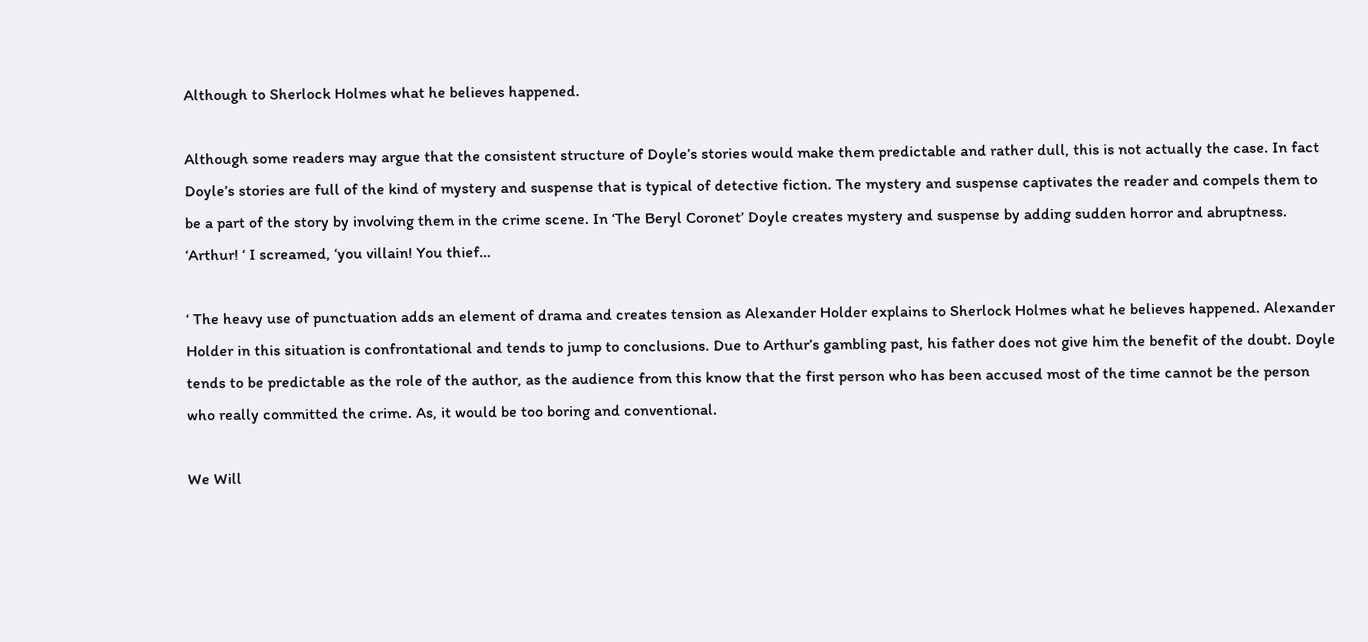Although to Sherlock Holmes what he believes happened.

Although some readers may argue that the consistent structure of Doyle’s stories would make them predictable and rather dull, this is not actually the case. In fact Doyle’s stories are full of the kind of mystery and suspense that is typical of detective fiction. The mystery and suspense captivates the reader and compels them to be a part of the story by involving them in the crime scene. In ‘The Beryl Coronet’ Doyle creates mystery and suspense by adding sudden horror and abruptness. ‘Arthur! ‘ I screamed, ‘you villain! You thief…

‘ The heavy use of punctuation adds an element of drama and creates tension as Alexander Holder explains to Sherlock Holmes what he believes happened. Alexander Holder in this situation is confrontational and tends to jump to conclusions. Due to Arthur’s gambling past, his father does not give him the benefit of the doubt. Doyle tends to be predictable as the role of the author, as the audience from this know that the first person who has been accused most of the time cannot be the person who really committed the crime. As, it would be too boring and conventional.

We Will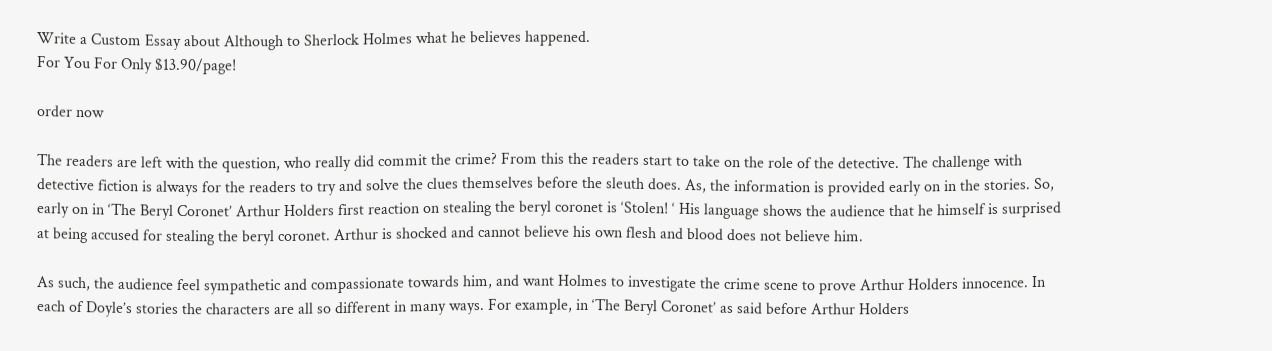Write a Custom Essay about Although to Sherlock Holmes what he believes happened.
For You For Only $13.90/page!

order now

The readers are left with the question, who really did commit the crime? From this the readers start to take on the role of the detective. The challenge with detective fiction is always for the readers to try and solve the clues themselves before the sleuth does. As, the information is provided early on in the stories. So, early on in ‘The Beryl Coronet’ Arthur Holders first reaction on stealing the beryl coronet is ‘Stolen! ‘ His language shows the audience that he himself is surprised at being accused for stealing the beryl coronet. Arthur is shocked and cannot believe his own flesh and blood does not believe him.

As such, the audience feel sympathetic and compassionate towards him, and want Holmes to investigate the crime scene to prove Arthur Holders innocence. In each of Doyle’s stories the characters are all so different in many ways. For example, in ‘The Beryl Coronet’ as said before Arthur Holders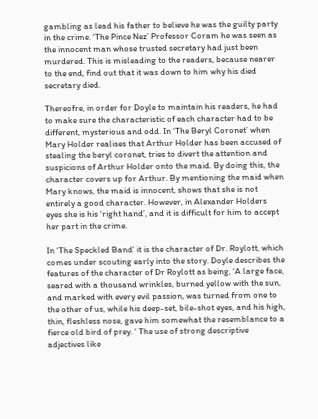gambling as lead his father to believe he was the guilty party in the crime. ‘The Pince Nez’ Professor Coram he was seen as the innocent man whose trusted secretary had just been murdered. This is misleading to the readers, because nearer to the end, find out that it was down to him why his died secretary died.

Thereofre, in order for Doyle to maintain his readers, he had to make sure the characteristic of each character had to be different, mysterious and odd. In ‘The Beryl Coronet’ when Mary Holder realises that Arthur Holder has been accused of stealing the beryl coronet, tries to divert the attention and suspicions of Arthur Holder onto the maid. By doing this, the character covers up for Arthur. By mentioning the maid when Mary knows, the maid is innocent, shows that she is not entirely a good character. However, in Alexander Holders eyes she is his ‘right hand’, and it is difficult for him to accept her part in the crime.

In ‘The Speckled Band’ it is the character of Dr. Roylott, which comes under scouting early into the story. Doyle describes the features of the character of Dr Roylott as being, ‘A large face, seared with a thousand wrinkles, burned yellow with the sun, and marked with every evil passion, was turned from one to the other of us, while his deep-set, bile-shot eyes, and his high, thin, fleshless nose, gave him somewhat the resemblance to a fierce old bird of prey. ‘ The use of strong descriptive adjectives like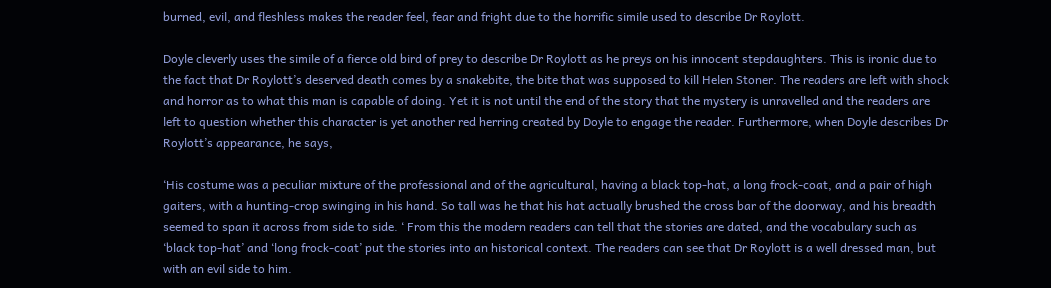burned, evil, and fleshless makes the reader feel, fear and fright due to the horrific simile used to describe Dr Roylott.

Doyle cleverly uses the simile of a fierce old bird of prey to describe Dr Roylott as he preys on his innocent stepdaughters. This is ironic due to the fact that Dr Roylott’s deserved death comes by a snakebite, the bite that was supposed to kill Helen Stoner. The readers are left with shock and horror as to what this man is capable of doing. Yet it is not until the end of the story that the mystery is unravelled and the readers are left to question whether this character is yet another red herring created by Doyle to engage the reader. Furthermore, when Doyle describes Dr Roylott’s appearance, he says,

‘His costume was a peculiar mixture of the professional and of the agricultural, having a black top-hat, a long frock-coat, and a pair of high gaiters, with a hunting-crop swinging in his hand. So tall was he that his hat actually brushed the cross bar of the doorway, and his breadth seemed to span it across from side to side. ‘ From this the modern readers can tell that the stories are dated, and the vocabulary such as ‘black top-hat’ and ‘long frock-coat’ put the stories into an historical context. The readers can see that Dr Roylott is a well dressed man, but with an evil side to him.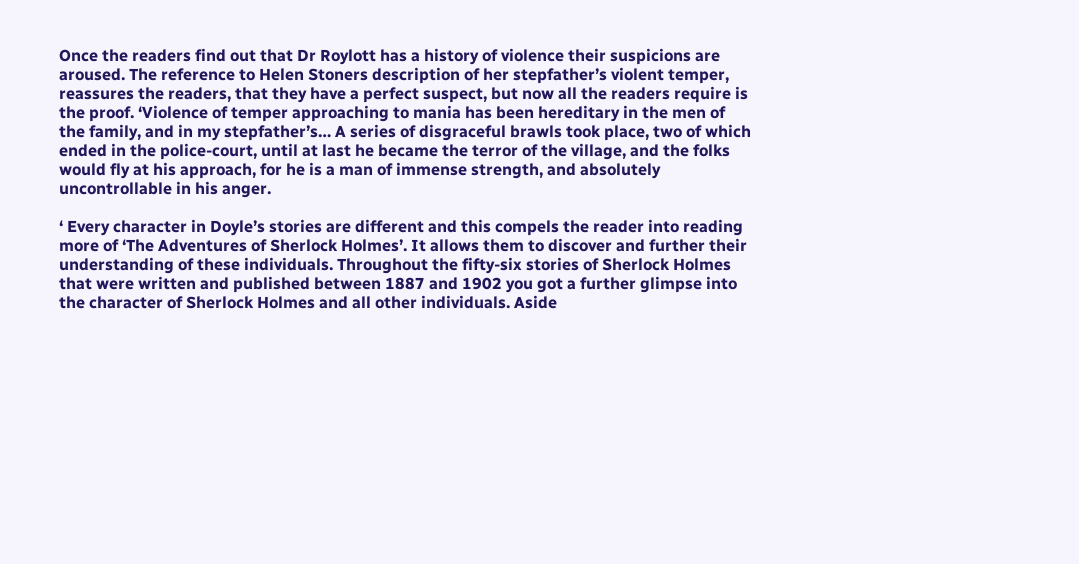Once the readers find out that Dr Roylott has a history of violence their suspicions are aroused. The reference to Helen Stoners description of her stepfather’s violent temper, reassures the readers, that they have a perfect suspect, but now all the readers require is the proof. ‘Violence of temper approaching to mania has been hereditary in the men of the family, and in my stepfather’s… A series of disgraceful brawls took place, two of which ended in the police-court, until at last he became the terror of the village, and the folks would fly at his approach, for he is a man of immense strength, and absolutely uncontrollable in his anger.

‘ Every character in Doyle’s stories are different and this compels the reader into reading more of ‘The Adventures of Sherlock Holmes’. It allows them to discover and further their understanding of these individuals. Throughout the fifty-six stories of Sherlock Holmes that were written and published between 1887 and 1902 you got a further glimpse into the character of Sherlock Holmes and all other individuals. Aside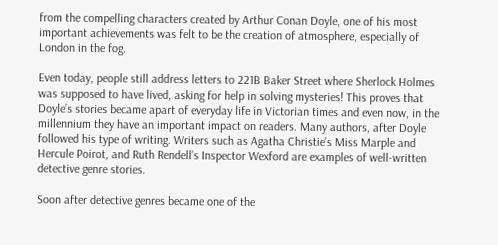from the compelling characters created by Arthur Conan Doyle, one of his most important achievements was felt to be the creation of atmosphere, especially of London in the fog.

Even today, people still address letters to 221B Baker Street where Sherlock Holmes was supposed to have lived, asking for help in solving mysteries! This proves that Doyle’s stories became apart of everyday life in Victorian times and even now, in the millennium they have an important impact on readers. Many authors, after Doyle followed his type of writing. Writers such as Agatha Christie’s Miss Marple and Hercule Poirot, and Ruth Rendell’s Inspector Wexford are examples of well-written detective genre stories.

Soon after detective genres became one of the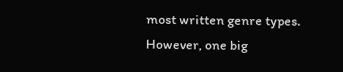most written genre types. However, one big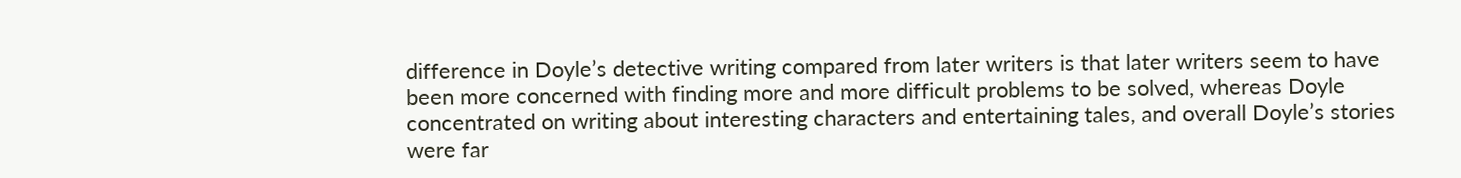difference in Doyle’s detective writing compared from later writers is that later writers seem to have been more concerned with finding more and more difficult problems to be solved, whereas Doyle concentrated on writing about interesting characters and entertaining tales, and overall Doyle’s stories were far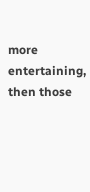more entertaining, then those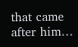that came after him…